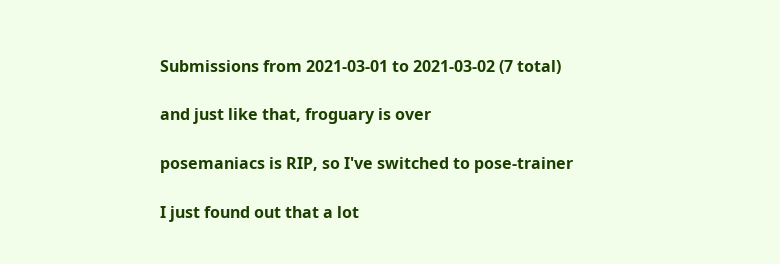Submissions from 2021-03-01 to 2021-03-02 (7 total)

and just like that, froguary is over

posemaniacs is RIP, so I've switched to pose-trainer

I just found out that a lot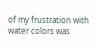of my frustration with water colors was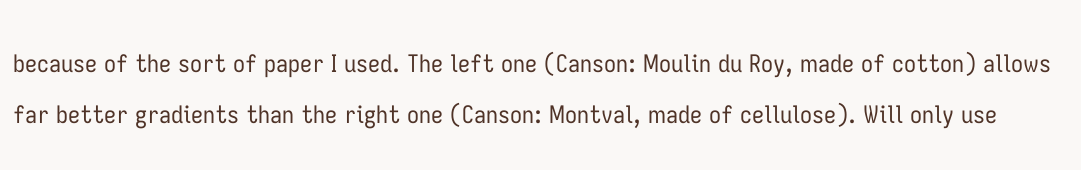because of the sort of paper I used. The left one (Canson: Moulin du Roy, made of cotton) allows far better gradients than the right one (Canson: Montval, made of cellulose). Will only use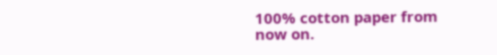100% cotton paper from now on.